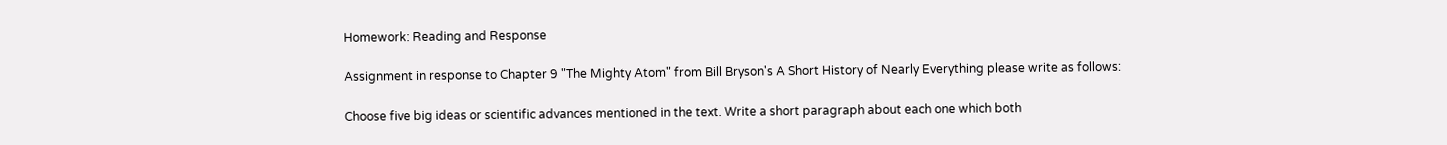Homework: Reading and Response

Assignment in response to Chapter 9 "The Mighty Atom" from Bill Bryson's A Short History of Nearly Everything please write as follows:

Choose five big ideas or scientific advances mentioned in the text. Write a short paragraph about each one which both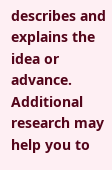describes and explains the idea or advance. Additional research may help you to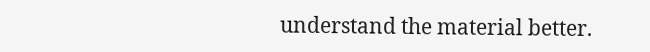understand the material better.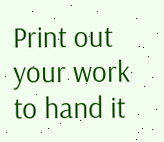Print out your work to hand it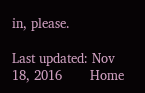in, please.

Last updated: Nov 18, 2016       Home